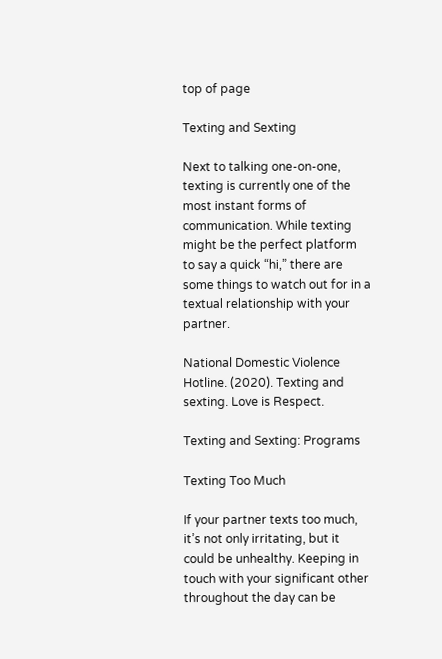top of page

Texting and Sexting

Next to talking one-on-one, texting is currently one of the most instant forms of communication. While texting might be the perfect platform to say a quick “hi,” there are some things to watch out for in a textual relationship with your partner.

National Domestic Violence Hotline. (2020). Texting and sexting. Love is Respect.

Texting and Sexting: Programs

Texting Too Much

If your partner texts too much, it’s not only irritating, but it could be unhealthy. Keeping in touch with your significant other throughout the day can be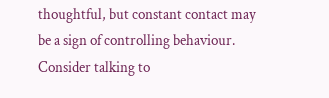thoughtful, but constant contact may be a sign of controlling behaviour. Consider talking to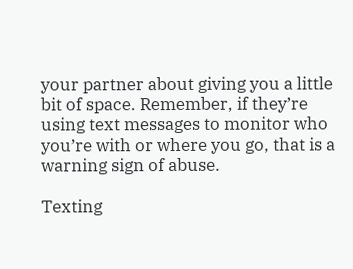your partner about giving you a little bit of space. Remember, if they’re using text messages to monitor who you’re with or where you go, that is a warning sign of abuse.

Texting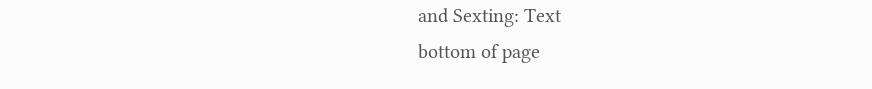and Sexting: Text
bottom of page